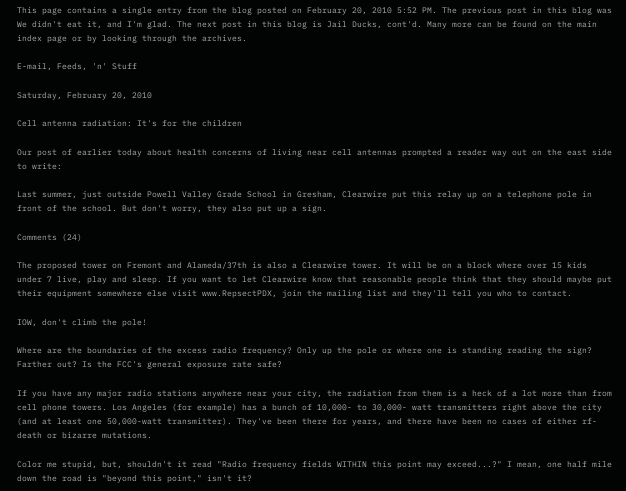This page contains a single entry from the blog posted on February 20, 2010 5:52 PM. The previous post in this blog was We didn't eat it, and I'm glad. The next post in this blog is Jail Ducks, cont'd. Many more can be found on the main index page or by looking through the archives.

E-mail, Feeds, 'n' Stuff

Saturday, February 20, 2010

Cell antenna radiation: It's for the children

Our post of earlier today about health concerns of living near cell antennas prompted a reader way out on the east side to write:

Last summer, just outside Powell Valley Grade School in Gresham, Clearwire put this relay up on a telephone pole in front of the school. But don't worry, they also put up a sign.

Comments (24)

The proposed tower on Fremont and Alameda/37th is also a Clearwire tower. It will be on a block where over 15 kids under 7 live, play and sleep. If you want to let Clearwire know that reasonable people think that they should maybe put their equipment somewhere else visit www.RepsectPDX, join the mailing list and they'll tell you who to contact.

IOW, don't climb the pole!

Where are the boundaries of the excess radio frequency? Only up the pole or where one is standing reading the sign? Farther out? Is the FCC's general exposure rate safe?

If you have any major radio stations anywhere near your city, the radiation from them is a heck of a lot more than from cell phone towers. Los Angeles (for example) has a bunch of 10,000- to 30,000- watt transmitters right above the city (and at least one 50,000-watt transmitter). They've been there for years, and there have been no cases of either rf-death or bizarre mutations.

Color me stupid, but, shouldn't it read "Radio frequency fields WITHIN this point may exceed...?" I mean, one half mile down the road is "beyond this point," isn't it?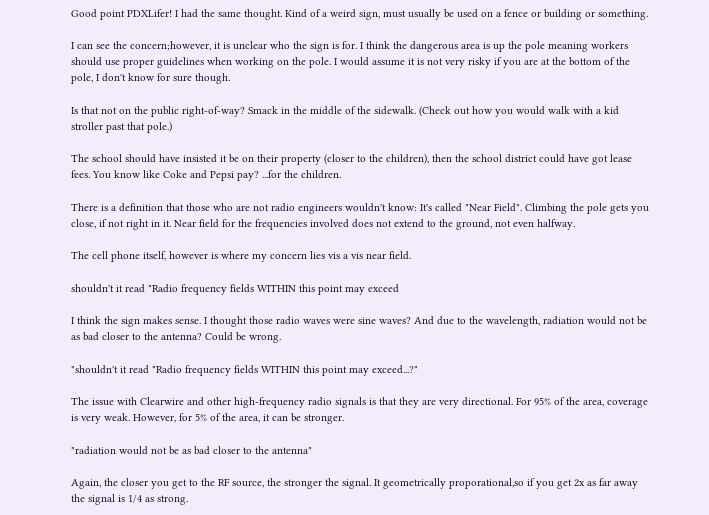Good point PDXLifer! I had the same thought. Kind of a weird sign, must usually be used on a fence or building or something.

I can see the concern;however, it is unclear who the sign is for. I think the dangerous area is up the pole meaning workers should use proper guidelines when working on the pole. I would assume it is not very risky if you are at the bottom of the pole, I don't know for sure though.

Is that not on the public right-of-way? Smack in the middle of the sidewalk. (Check out how you would walk with a kid stroller past that pole.)

The school should have insisted it be on their property (closer to the children), then the school district could have got lease fees. You know like Coke and Pepsi pay? ...for the children.

There is a definition that those who are not radio engineers wouldn't know: It's called "Near Field". Climbing the pole gets you close, if not right in it. Near field for the frequencies involved does not extend to the ground, not even halfway.

The cell phone itself, however is where my concern lies vis a vis near field.

shouldn't it read "Radio frequency fields WITHIN this point may exceed

I think the sign makes sense. I thought those radio waves were sine waves? And due to the wavelength, radiation would not be as bad closer to the antenna? Could be wrong.

"shouldn't it read "Radio frequency fields WITHIN this point may exceed...?"

The issue with Clearwire and other high-frequency radio signals is that they are very directional. For 95% of the area, coverage is very weak. However, for 5% of the area, it can be stronger.

"radiation would not be as bad closer to the antenna"

Again, the closer you get to the RF source, the stronger the signal. It geometrically proporational,so if you get 2x as far away the signal is 1/4 as strong.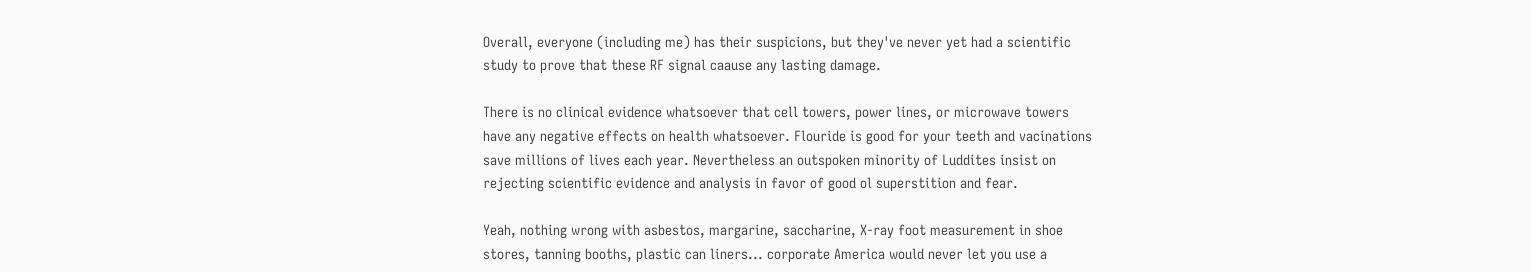Overall, everyone (including me) has their suspicions, but they've never yet had a scientific study to prove that these RF signal caause any lasting damage.

There is no clinical evidence whatsoever that cell towers, power lines, or microwave towers have any negative effects on health whatsoever. Flouride is good for your teeth and vacinations save millions of lives each year. Nevertheless an outspoken minority of Luddites insist on rejecting scientific evidence and analysis in favor of good ol superstition and fear.

Yeah, nothing wrong with asbestos, margarine, saccharine, X-ray foot measurement in shoe stores, tanning booths, plastic can liners... corporate America would never let you use a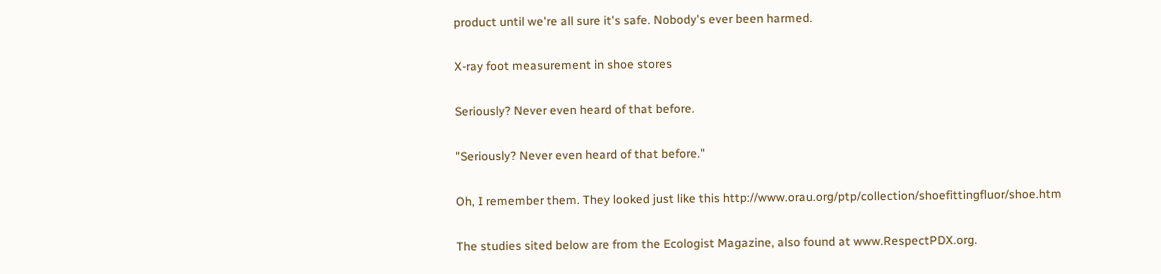product until we're all sure it's safe. Nobody's ever been harmed.

X-ray foot measurement in shoe stores

Seriously? Never even heard of that before.

"Seriously? Never even heard of that before."

Oh, I remember them. They looked just like this http://www.orau.org/ptp/collection/shoefittingfluor/shoe.htm

The studies sited below are from the Ecologist Magazine, also found at www.RespectPDX.org.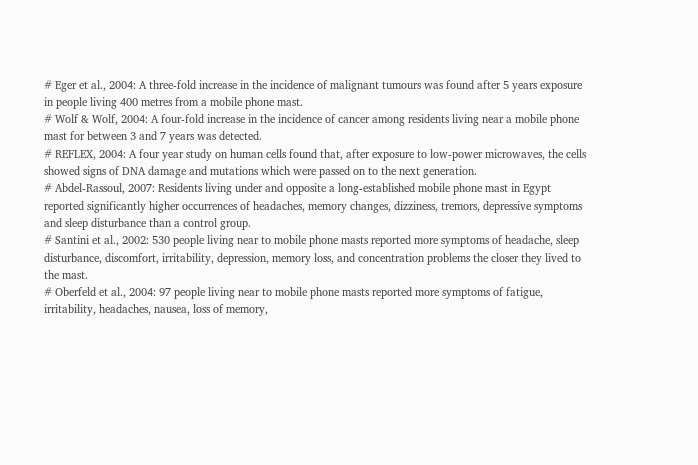# Eger et al., 2004: A three-fold increase in the incidence of malignant tumours was found after 5 years exposure in people living 400 metres from a mobile phone mast.
# Wolf & Wolf, 2004: A four-fold increase in the incidence of cancer among residents living near a mobile phone mast for between 3 and 7 years was detected.
# REFLEX, 2004: A four year study on human cells found that, after exposure to low-power microwaves, the cells showed signs of DNA damage and mutations which were passed on to the next generation.
# Abdel-Rassoul, 2007: Residents living under and opposite a long-established mobile phone mast in Egypt reported significantly higher occurrences of headaches, memory changes, dizziness, tremors, depressive symptoms and sleep disturbance than a control group.
# Santini et al., 2002: 530 people living near to mobile phone masts reported more symptoms of headache, sleep disturbance, discomfort, irritability, depression, memory loss, and concentration problems the closer they lived to the mast.
# Oberfeld et al., 2004: 97 people living near to mobile phone masts reported more symptoms of fatigue, irritability, headaches, nausea, loss of memory,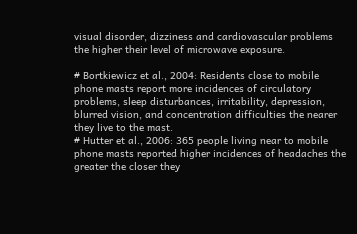visual disorder, dizziness and cardiovascular problems the higher their level of microwave exposure.

# Bortkiewicz et al., 2004: Residents close to mobile phone masts report more incidences of circulatory problems, sleep disturbances, irritability, depression, blurred vision, and concentration difficulties the nearer they live to the mast.
# Hutter et al., 2006: 365 people living near to mobile phone masts reported higher incidences of headaches the greater the closer they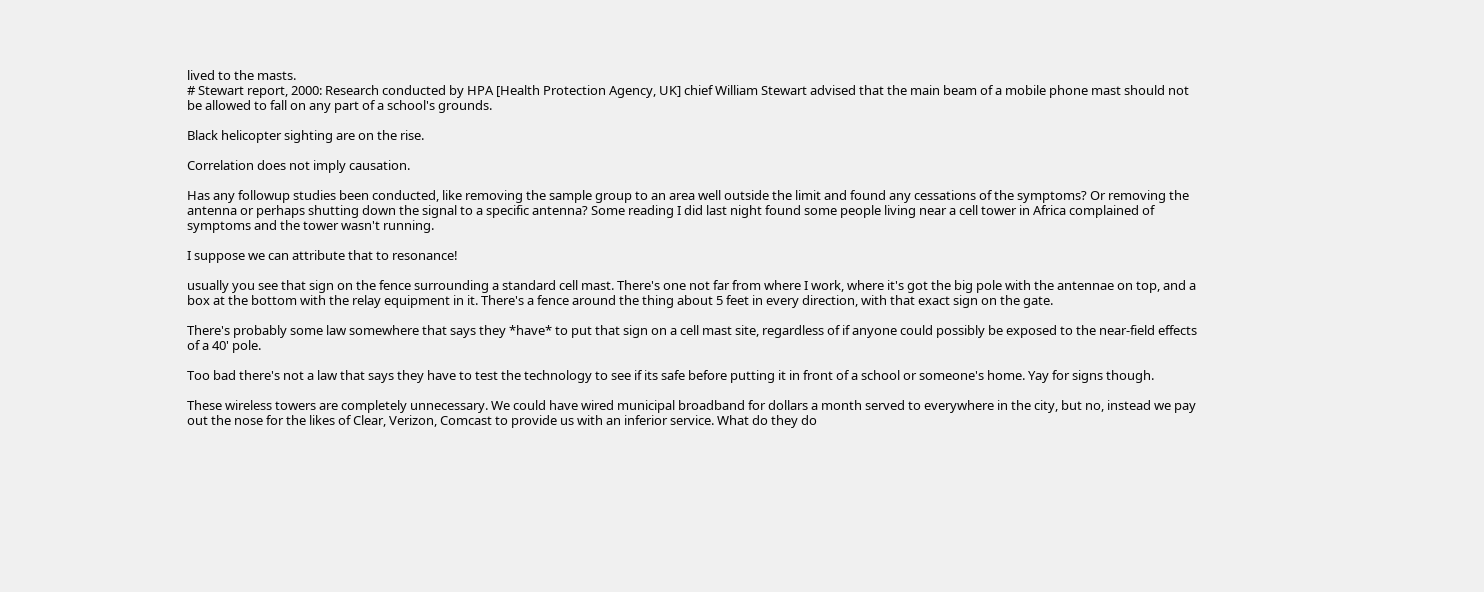lived to the masts.
# Stewart report, 2000: Research conducted by HPA [Health Protection Agency, UK] chief William Stewart advised that the main beam of a mobile phone mast should not be allowed to fall on any part of a school's grounds.

Black helicopter sighting are on the rise.

Correlation does not imply causation.

Has any followup studies been conducted, like removing the sample group to an area well outside the limit and found any cessations of the symptoms? Or removing the antenna or perhaps shutting down the signal to a specific antenna? Some reading I did last night found some people living near a cell tower in Africa complained of symptoms and the tower wasn't running.

I suppose we can attribute that to resonance!

usually you see that sign on the fence surrounding a standard cell mast. There's one not far from where I work, where it's got the big pole with the antennae on top, and a box at the bottom with the relay equipment in it. There's a fence around the thing about 5 feet in every direction, with that exact sign on the gate.

There's probably some law somewhere that says they *have* to put that sign on a cell mast site, regardless of if anyone could possibly be exposed to the near-field effects of a 40' pole.

Too bad there's not a law that says they have to test the technology to see if its safe before putting it in front of a school or someone's home. Yay for signs though.

These wireless towers are completely unnecessary. We could have wired municipal broadband for dollars a month served to everywhere in the city, but no, instead we pay out the nose for the likes of Clear, Verizon, Comcast to provide us with an inferior service. What do they do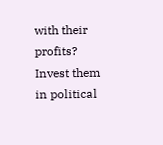with their profits? Invest them in political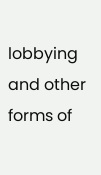lobbying and other forms of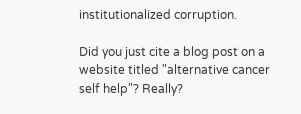institutionalized corruption.

Did you just cite a blog post on a website titled "alternative cancer self help"? Really?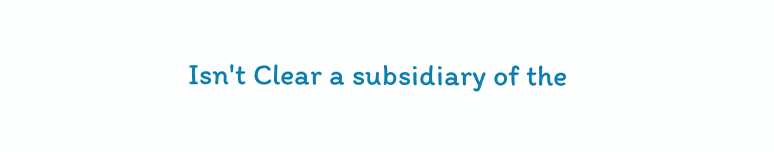Isn't Clear a subsidiary of the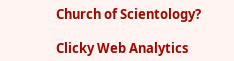Church of Scientology?

Clicky Web Analytics